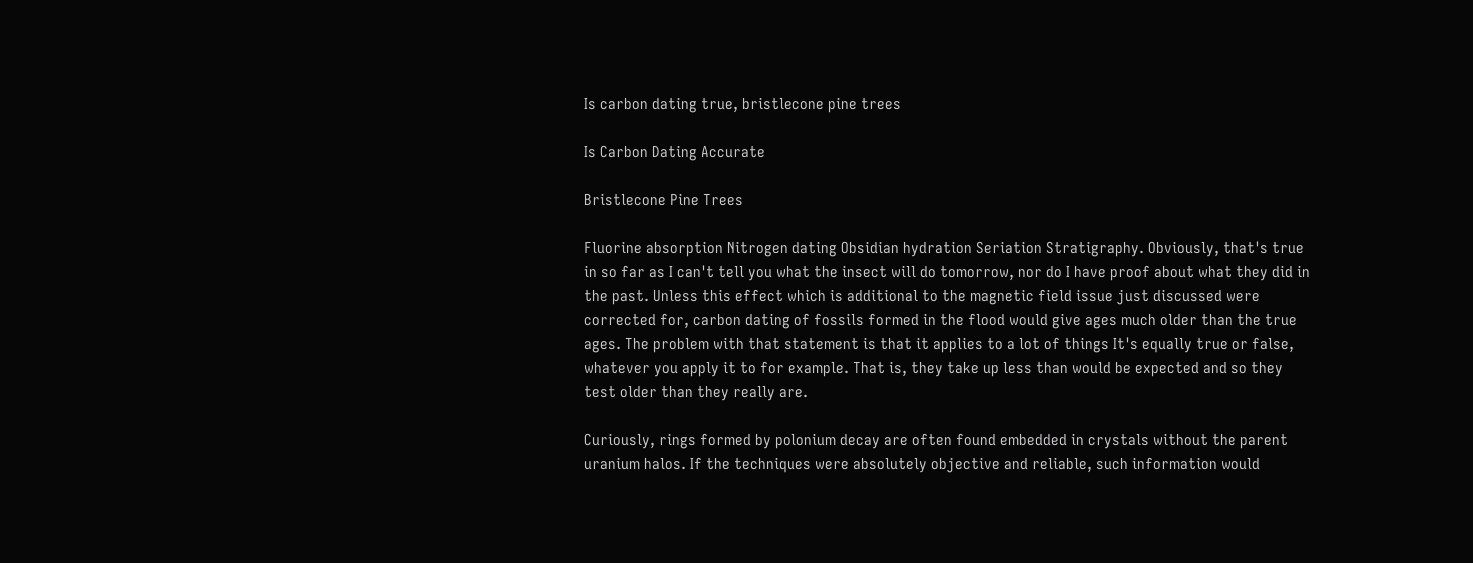Is carbon dating true, bristlecone pine trees

Is Carbon Dating Accurate

Bristlecone Pine Trees

Fluorine absorption Nitrogen dating Obsidian hydration Seriation Stratigraphy. Obviously, that's true in so far as I can't tell you what the insect will do tomorrow, nor do I have proof about what they did in the past. Unless this effect which is additional to the magnetic field issue just discussed were corrected for, carbon dating of fossils formed in the flood would give ages much older than the true ages. The problem with that statement is that it applies to a lot of things It's equally true or false, whatever you apply it to for example. That is, they take up less than would be expected and so they test older than they really are.

Curiously, rings formed by polonium decay are often found embedded in crystals without the parent uranium halos. If the techniques were absolutely objective and reliable, such information would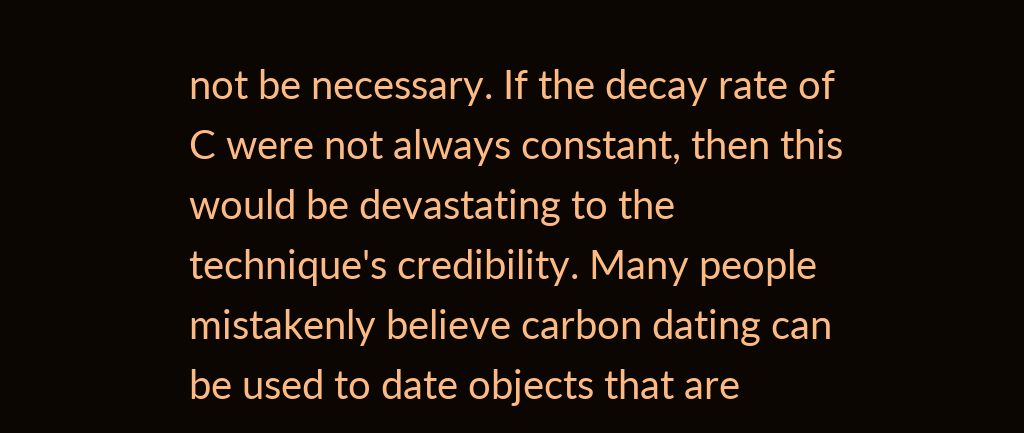not be necessary. If the decay rate of C were not always constant, then this would be devastating to the technique's credibility. Many people mistakenly believe carbon dating can be used to date objects that are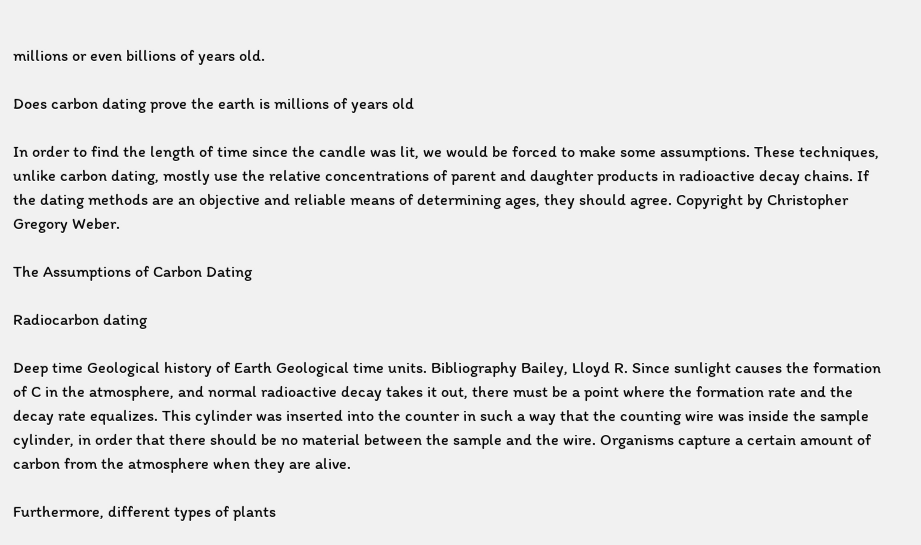millions or even billions of years old.

Does carbon dating prove the earth is millions of years old

In order to find the length of time since the candle was lit, we would be forced to make some assumptions. These techniques, unlike carbon dating, mostly use the relative concentrations of parent and daughter products in radioactive decay chains. If the dating methods are an objective and reliable means of determining ages, they should agree. Copyright by Christopher Gregory Weber.

The Assumptions of Carbon Dating

Radiocarbon dating

Deep time Geological history of Earth Geological time units. Bibliography Bailey, Lloyd R. Since sunlight causes the formation of C in the atmosphere, and normal radioactive decay takes it out, there must be a point where the formation rate and the decay rate equalizes. This cylinder was inserted into the counter in such a way that the counting wire was inside the sample cylinder, in order that there should be no material between the sample and the wire. Organisms capture a certain amount of carbon from the atmosphere when they are alive.

Furthermore, different types of plants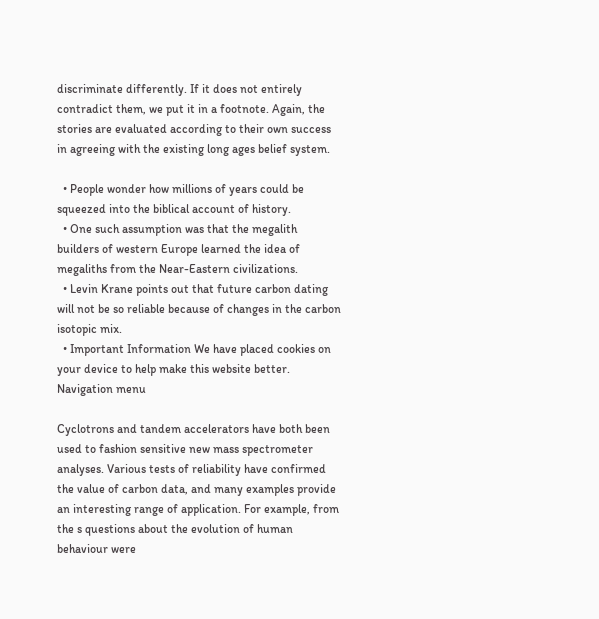discriminate differently. If it does not entirely contradict them, we put it in a footnote. Again, the stories are evaluated according to their own success in agreeing with the existing long ages belief system.

  • People wonder how millions of years could be squeezed into the biblical account of history.
  • One such assumption was that the megalith builders of western Europe learned the idea of megaliths from the Near-Eastern civilizations.
  • Levin Krane points out that future carbon dating will not be so reliable because of changes in the carbon isotopic mix.
  • Important Information We have placed cookies on your device to help make this website better.
Navigation menu

Cyclotrons and tandem accelerators have both been used to fashion sensitive new mass spectrometer analyses. Various tests of reliability have confirmed the value of carbon data, and many examples provide an interesting range of application. For example, from the s questions about the evolution of human behaviour were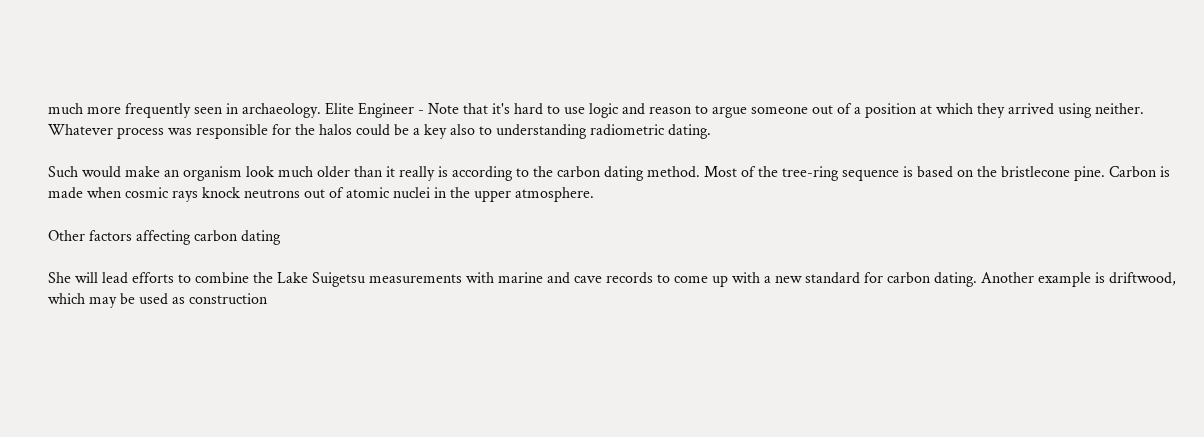much more frequently seen in archaeology. Elite Engineer - Note that it's hard to use logic and reason to argue someone out of a position at which they arrived using neither. Whatever process was responsible for the halos could be a key also to understanding radiometric dating.

Such would make an organism look much older than it really is according to the carbon dating method. Most of the tree-ring sequence is based on the bristlecone pine. Carbon is made when cosmic rays knock neutrons out of atomic nuclei in the upper atmosphere.

Other factors affecting carbon dating

She will lead efforts to combine the Lake Suigetsu measurements with marine and cave records to come up with a new standard for carbon dating. Another example is driftwood, which may be used as construction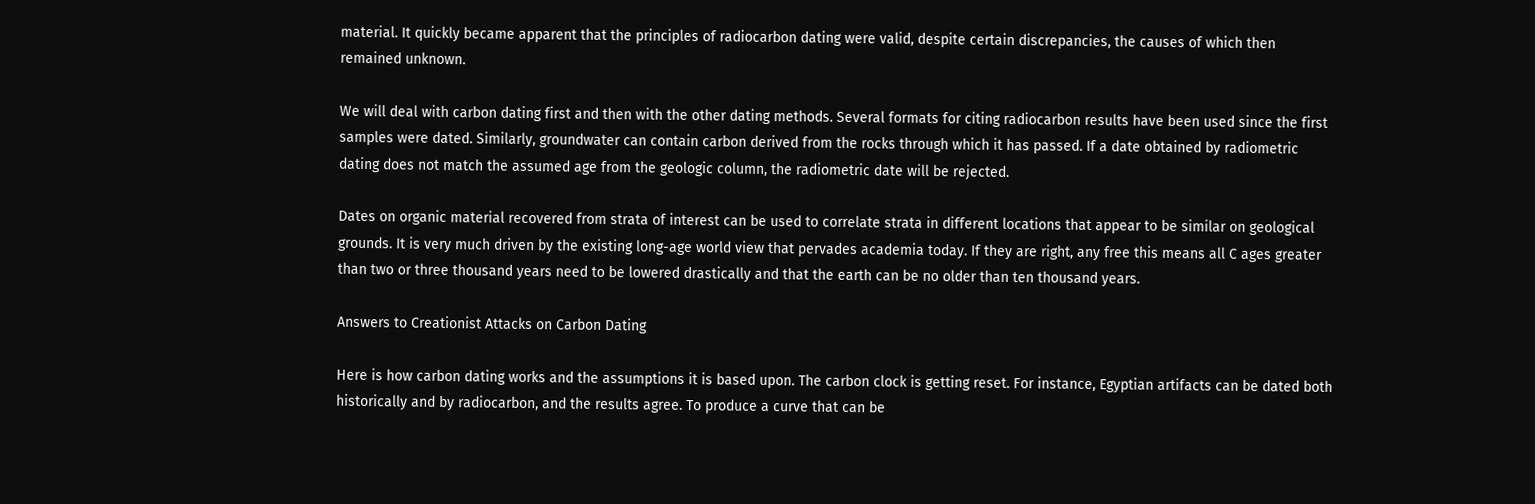material. It quickly became apparent that the principles of radiocarbon dating were valid, despite certain discrepancies, the causes of which then remained unknown.

We will deal with carbon dating first and then with the other dating methods. Several formats for citing radiocarbon results have been used since the first samples were dated. Similarly, groundwater can contain carbon derived from the rocks through which it has passed. If a date obtained by radiometric dating does not match the assumed age from the geologic column, the radiometric date will be rejected.

Dates on organic material recovered from strata of interest can be used to correlate strata in different locations that appear to be similar on geological grounds. It is very much driven by the existing long-age world view that pervades academia today. If they are right, any free this means all C ages greater than two or three thousand years need to be lowered drastically and that the earth can be no older than ten thousand years.

Answers to Creationist Attacks on Carbon Dating

Here is how carbon dating works and the assumptions it is based upon. The carbon clock is getting reset. For instance, Egyptian artifacts can be dated both historically and by radiocarbon, and the results agree. To produce a curve that can be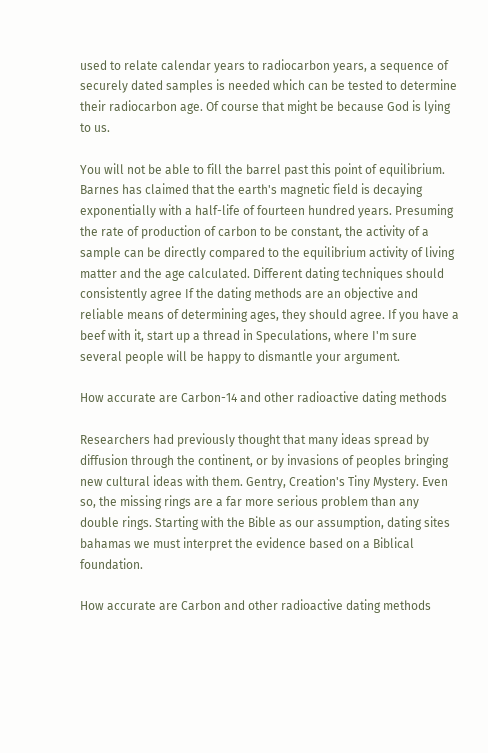used to relate calendar years to radiocarbon years, a sequence of securely dated samples is needed which can be tested to determine their radiocarbon age. Of course that might be because God is lying to us.

You will not be able to fill the barrel past this point of equilibrium. Barnes has claimed that the earth's magnetic field is decaying exponentially with a half-life of fourteen hundred years. Presuming the rate of production of carbon to be constant, the activity of a sample can be directly compared to the equilibrium activity of living matter and the age calculated. Different dating techniques should consistently agree If the dating methods are an objective and reliable means of determining ages, they should agree. If you have a beef with it, start up a thread in Speculations, where I'm sure several people will be happy to dismantle your argument.

How accurate are Carbon-14 and other radioactive dating methods

Researchers had previously thought that many ideas spread by diffusion through the continent, or by invasions of peoples bringing new cultural ideas with them. Gentry, Creation's Tiny Mystery. Even so, the missing rings are a far more serious problem than any double rings. Starting with the Bible as our assumption, dating sites bahamas we must interpret the evidence based on a Biblical foundation.

How accurate are Carbon and other radioactive dating methods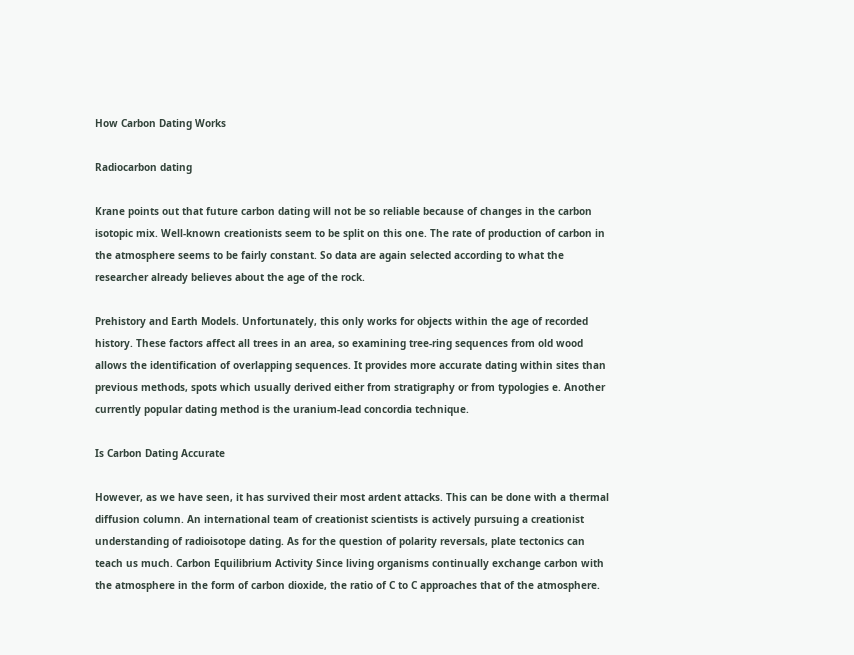How Carbon Dating Works

Radiocarbon dating

Krane points out that future carbon dating will not be so reliable because of changes in the carbon isotopic mix. Well-known creationists seem to be split on this one. The rate of production of carbon in the atmosphere seems to be fairly constant. So data are again selected according to what the researcher already believes about the age of the rock.

Prehistory and Earth Models. Unfortunately, this only works for objects within the age of recorded history. These factors affect all trees in an area, so examining tree-ring sequences from old wood allows the identification of overlapping sequences. It provides more accurate dating within sites than previous methods, spots which usually derived either from stratigraphy or from typologies e. Another currently popular dating method is the uranium-lead concordia technique.

Is Carbon Dating Accurate

However, as we have seen, it has survived their most ardent attacks. This can be done with a thermal diffusion column. An international team of creationist scientists is actively pursuing a creationist understanding of radioisotope dating. As for the question of polarity reversals, plate tectonics can teach us much. Carbon Equilibrium Activity Since living organisms continually exchange carbon with the atmosphere in the form of carbon dioxide, the ratio of C to C approaches that of the atmosphere.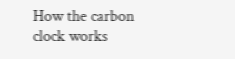How the carbon clock works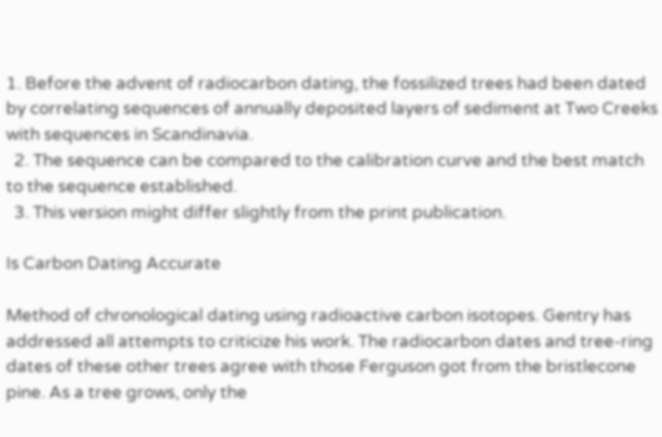1. Before the advent of radiocarbon dating, the fossilized trees had been dated by correlating sequences of annually deposited layers of sediment at Two Creeks with sequences in Scandinavia.
  2. The sequence can be compared to the calibration curve and the best match to the sequence established.
  3. This version might differ slightly from the print publication.

Is Carbon Dating Accurate

Method of chronological dating using radioactive carbon isotopes. Gentry has addressed all attempts to criticize his work. The radiocarbon dates and tree-ring dates of these other trees agree with those Ferguson got from the bristlecone pine. As a tree grows, only the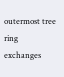outermost tree ring exchanges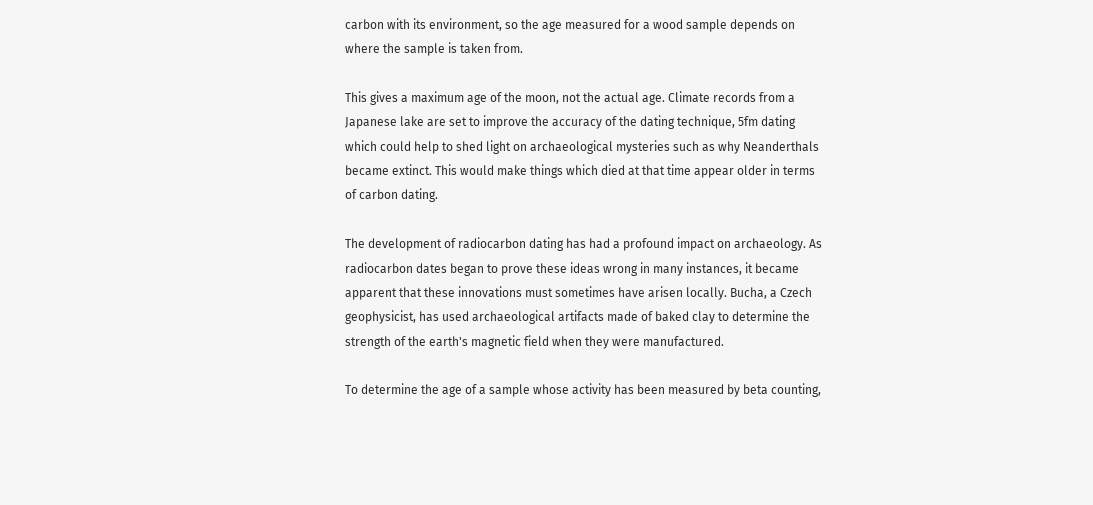carbon with its environment, so the age measured for a wood sample depends on where the sample is taken from.

This gives a maximum age of the moon, not the actual age. Climate records from a Japanese lake are set to improve the accuracy of the dating technique, 5fm dating which could help to shed light on archaeological mysteries such as why Neanderthals became extinct. This would make things which died at that time appear older in terms of carbon dating.

The development of radiocarbon dating has had a profound impact on archaeology. As radiocarbon dates began to prove these ideas wrong in many instances, it became apparent that these innovations must sometimes have arisen locally. Bucha, a Czech geophysicist, has used archaeological artifacts made of baked clay to determine the strength of the earth's magnetic field when they were manufactured.

To determine the age of a sample whose activity has been measured by beta counting,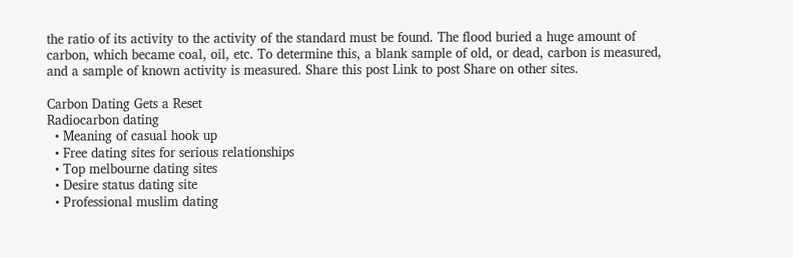the ratio of its activity to the activity of the standard must be found. The flood buried a huge amount of carbon, which became coal, oil, etc. To determine this, a blank sample of old, or dead, carbon is measured, and a sample of known activity is measured. Share this post Link to post Share on other sites.

Carbon Dating Gets a Reset
Radiocarbon dating
  • Meaning of casual hook up
  • Free dating sites for serious relationships
  • Top melbourne dating sites
  • Desire status dating site
  • Professional muslim dating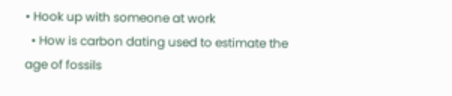• Hook up with someone at work
  • How is carbon dating used to estimate the age of fossils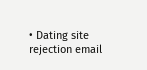• Dating site rejection email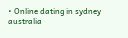• Online dating in sydney australia